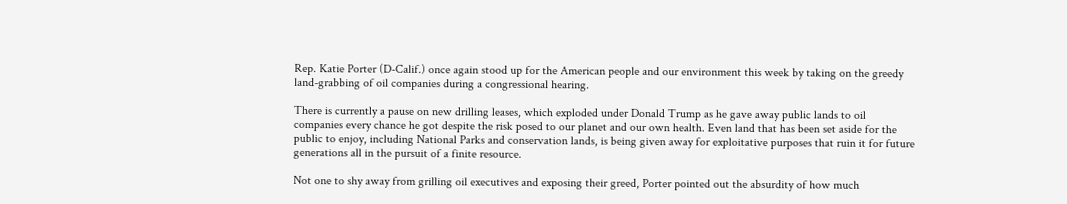Rep. Katie Porter (D-Calif.) once again stood up for the American people and our environment this week by taking on the greedy land-grabbing of oil companies during a congressional hearing.

There is currently a pause on new drilling leases, which exploded under Donald Trump as he gave away public lands to oil companies every chance he got despite the risk posed to our planet and our own health. Even land that has been set aside for the public to enjoy, including National Parks and conservation lands, is being given away for exploitative purposes that ruin it for future generations all in the pursuit of a finite resource.

Not one to shy away from grilling oil executives and exposing their greed, Porter pointed out the absurdity of how much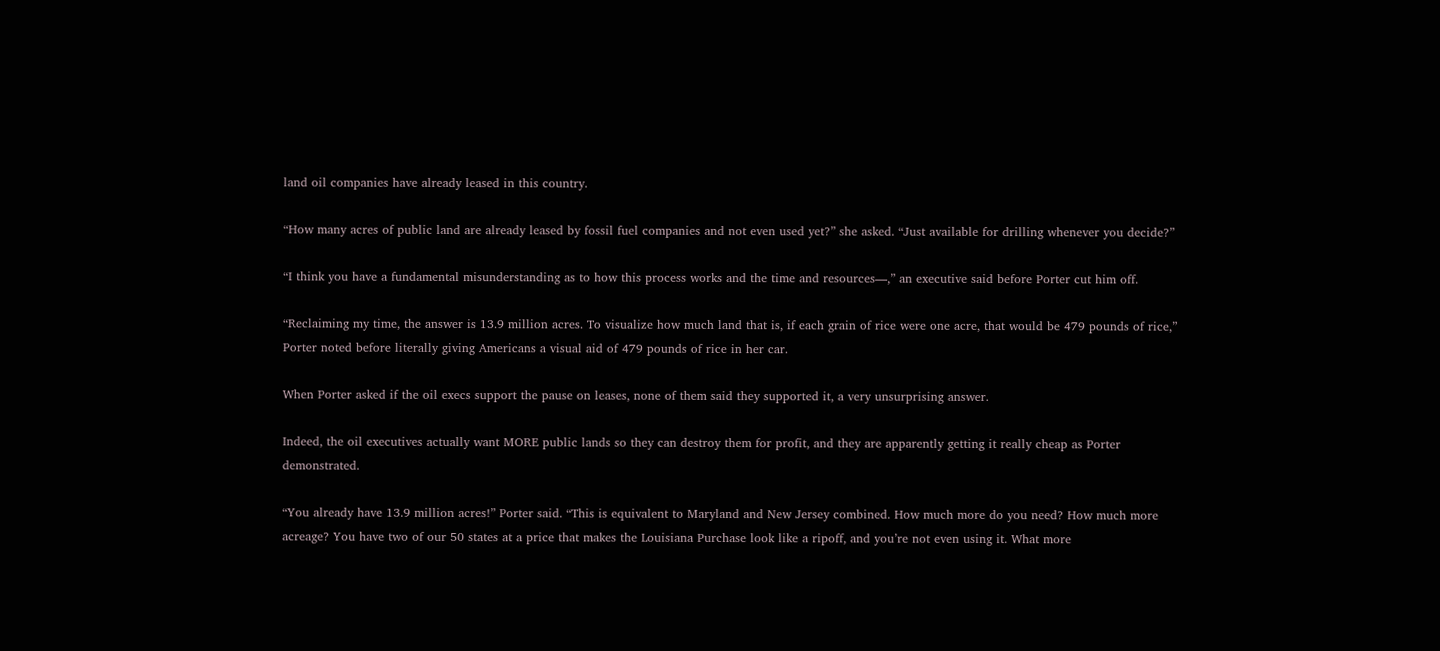land oil companies have already leased in this country.

“How many acres of public land are already leased by fossil fuel companies and not even used yet?” she asked. “Just available for drilling whenever you decide?”

“I think you have a fundamental misunderstanding as to how this process works and the time and resources—,” an executive said before Porter cut him off.

“Reclaiming my time, the answer is 13.9 million acres. To visualize how much land that is, if each grain of rice were one acre, that would be 479 pounds of rice,” Porter noted before literally giving Americans a visual aid of 479 pounds of rice in her car.

When Porter asked if the oil execs support the pause on leases, none of them said they supported it, a very unsurprising answer.

Indeed, the oil executives actually want MORE public lands so they can destroy them for profit, and they are apparently getting it really cheap as Porter demonstrated.

“You already have 13.9 million acres!” Porter said. “This is equivalent to Maryland and New Jersey combined. How much more do you need? How much more acreage? You have two of our 50 states at a price that makes the Louisiana Purchase look like a ripoff, and you’re not even using it. What more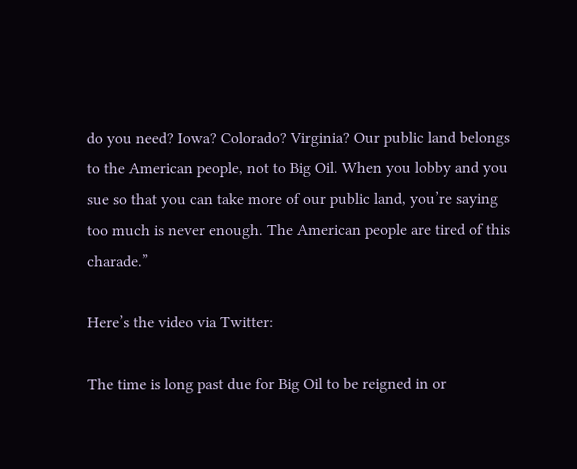do you need? Iowa? Colorado? Virginia? Our public land belongs to the American people, not to Big Oil. When you lobby and you sue so that you can take more of our public land, you’re saying too much is never enough. The American people are tired of this charade.”

Here’s the video via Twitter:

The time is long past due for Big Oil to be reigned in or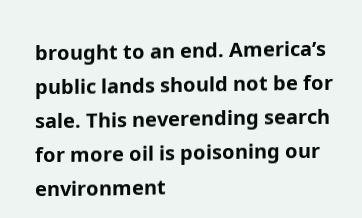brought to an end. America’s public lands should not be for sale. This neverending search for more oil is poisoning our environment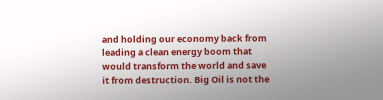and holding our economy back from leading a clean energy boom that would transform the world and save it from destruction. Big Oil is not the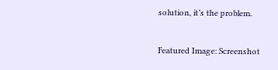solution, it’s the problem.

Featured Image: Screenshot